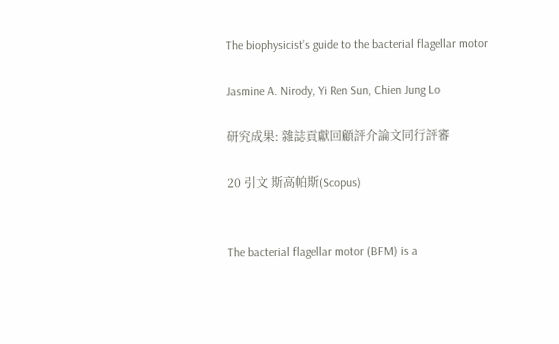The biophysicist’s guide to the bacterial flagellar motor

Jasmine A. Nirody, Yi Ren Sun, Chien Jung Lo

研究成果: 雜誌貢獻回顧評介論文同行評審

20 引文 斯高帕斯(Scopus)


The bacterial flagellar motor (BFM) is a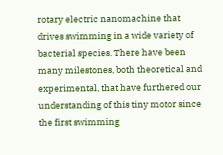rotary electric nanomachine that drives swimming in a wide variety of bacterial species. There have been many milestones, both theoretical and experimental, that have furthered our understanding of this tiny motor since the first swimming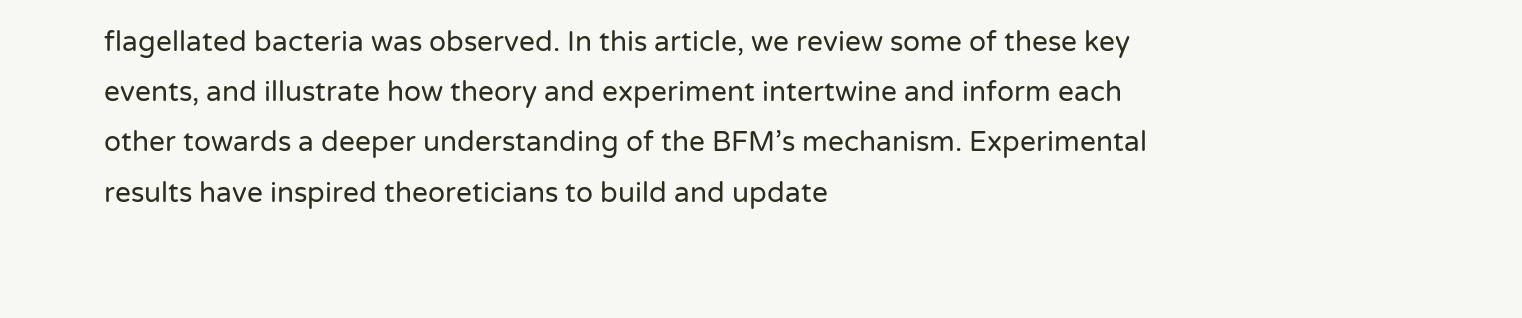flagellated bacteria was observed. In this article, we review some of these key events, and illustrate how theory and experiment intertwine and inform each other towards a deeper understanding of the BFM’s mechanism. Experimental results have inspired theoreticians to build and update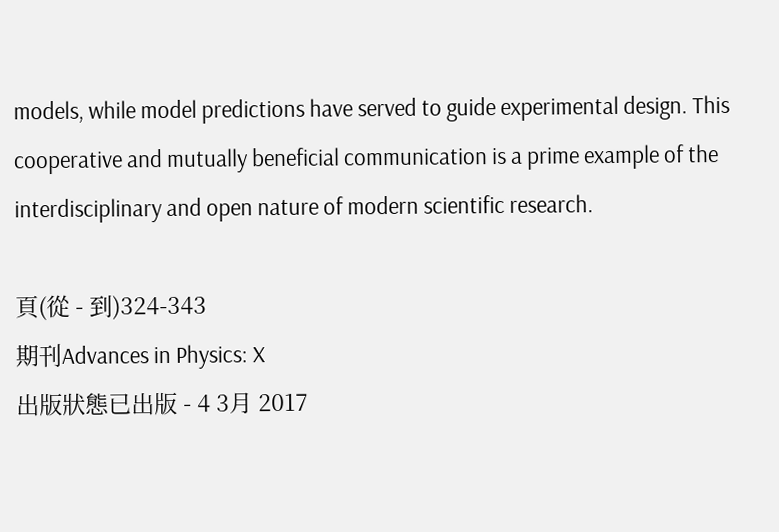models, while model predictions have served to guide experimental design. This cooperative and mutually beneficial communication is a prime example of the interdisciplinary and open nature of modern scientific research.

頁(從 - 到)324-343
期刊Advances in Physics: X
出版狀態已出版 - 4 3月 2017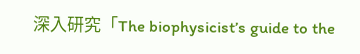深入研究「The biophysicist’s guide to the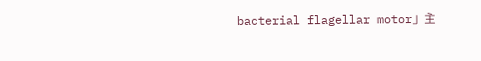bacterial flagellar motor」主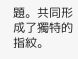題。共同形成了獨特的指紋。